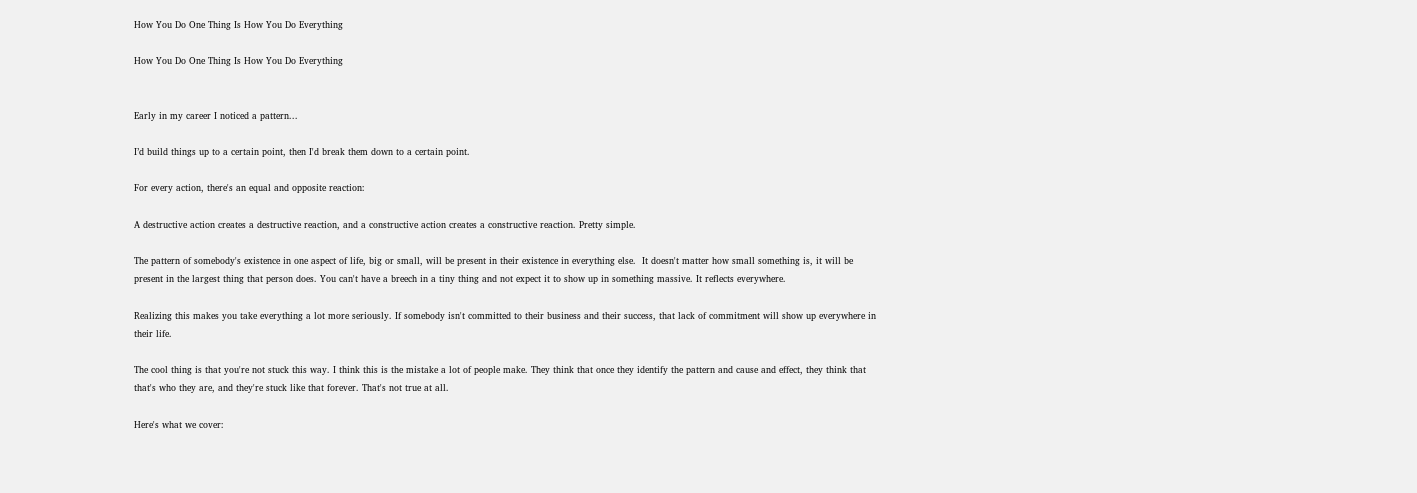How You Do One Thing Is How You Do Everything

How You Do One Thing Is How You Do Everything


Early in my career I noticed a pattern...

I’d build things up to a certain point, then I'd break them down to a certain point.

For every action, there's an equal and opposite reaction:

A destructive action creates a destructive reaction, and a constructive action creates a constructive reaction. Pretty simple.

The pattern of somebody's existence in one aspect of life, big or small, will be present in their existence in everything else.  It doesn't matter how small something is, it will be present in the largest thing that person does. You can't have a breech in a tiny thing and not expect it to show up in something massive. It reflects everywhere.

Realizing this makes you take everything a lot more seriously. If somebody isn't committed to their business and their success, that lack of commitment will show up everywhere in their life.

The cool thing is that you're not stuck this way. I think this is the mistake a lot of people make. They think that once they identify the pattern and cause and effect, they think that that's who they are, and they're stuck like that forever. That's not true at all.

Here's what we cover: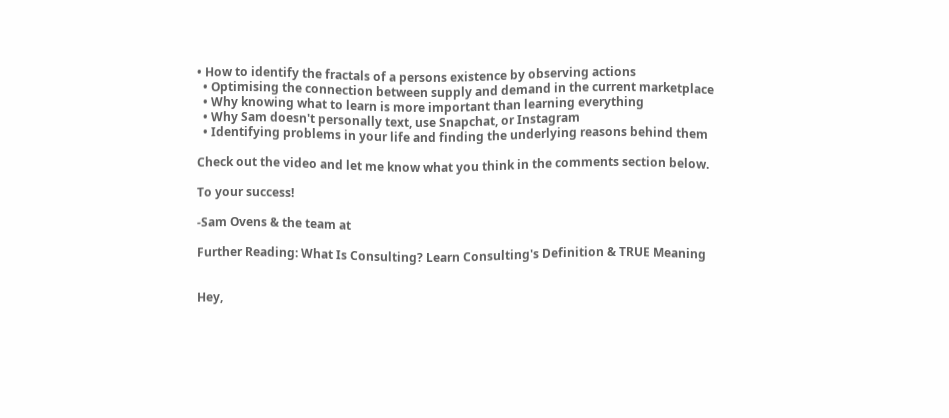• How to identify the fractals of a persons existence by observing actions
  • Optimising the connection between supply and demand in the current marketplace
  • Why knowing what to learn is more important than learning everything
  • Why Sam doesn't personally text, use Snapchat, or Instagram
  • Identifying problems in your life and finding the underlying reasons behind them

Check out the video and let me know what you think in the comments section below.

To your success!

-Sam Ovens & the team at

Further Reading: What Is Consulting? Learn Consulting's Definition & TRUE Meaning


Hey,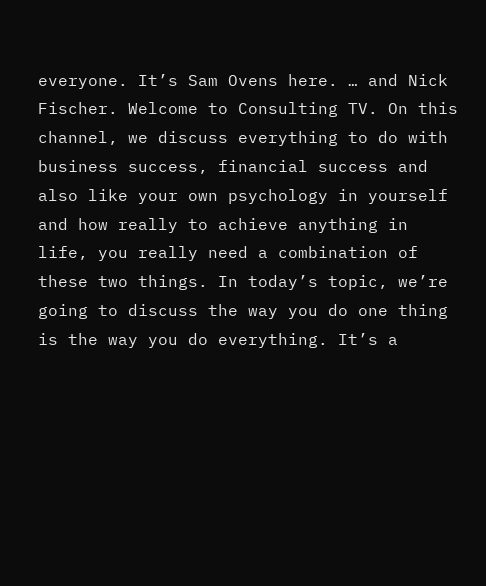everyone. It’s Sam Ovens here. … and Nick Fischer. Welcome to Consulting TV. On this channel, we discuss everything to do with business success, financial success and also like your own psychology in yourself and how really to achieve anything in life, you really need a combination of these two things. In today’s topic, we’re going to discuss the way you do one thing is the way you do everything. It’s a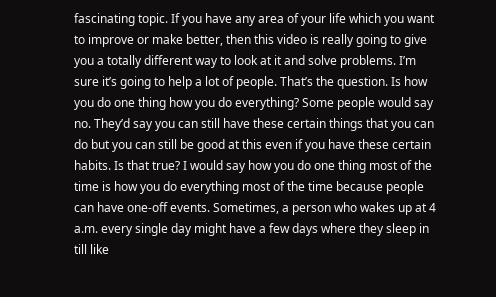fascinating topic. If you have any area of your life which you want to improve or make better, then this video is really going to give you a totally different way to look at it and solve problems. I’m sure it’s going to help a lot of people. That’s the question. Is how you do one thing how you do everything? Some people would say no. They’d say you can still have these certain things that you can do but you can still be good at this even if you have these certain habits. Is that true? I would say how you do one thing most of the time is how you do everything most of the time because people can have one-off events. Sometimes, a person who wakes up at 4 a.m. every single day might have a few days where they sleep in till like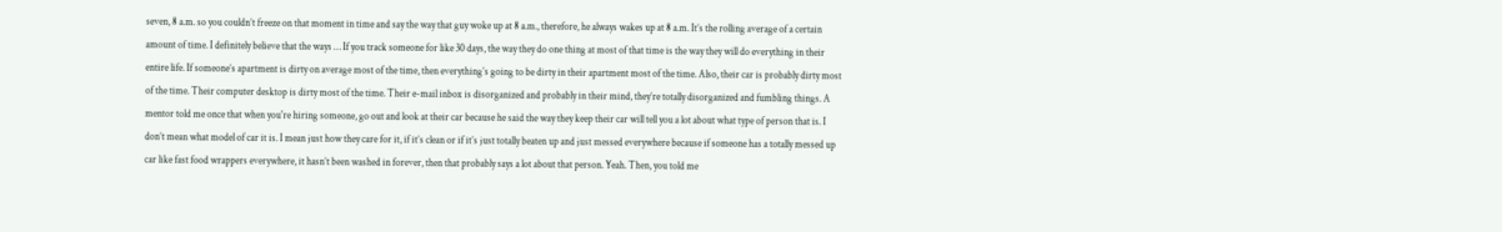seven, 8 a.m. so you couldn’t freeze on that moment in time and say the way that guy woke up at 8 a.m., therefore, he always wakes up at 8 a.m. It’s the rolling average of a certain amount of time. I definitely believe that the ways … If you track someone for like 30 days, the way they do one thing at most of that time is the way they will do everything in their entire life. If someone’s apartment is dirty on average most of the time, then everything’s going to be dirty in their apartment most of the time. Also, their car is probably dirty most of the time. Their computer desktop is dirty most of the time. Their e-mail inbox is disorganized and probably in their mind, they’re totally disorganized and fumbling things. A mentor told me once that when you're hiring someone, go out and look at their car because he said the way they keep their car will tell you a lot about what type of person that is. I don’t mean what model of car it is. I mean just how they care for it, if it’s clean or if it’s just totally beaten up and just messed everywhere because if someone has a totally messed up car like fast food wrappers everywhere, it hasn’t been washed in forever, then that probably says a lot about that person. Yeah. Then, you told me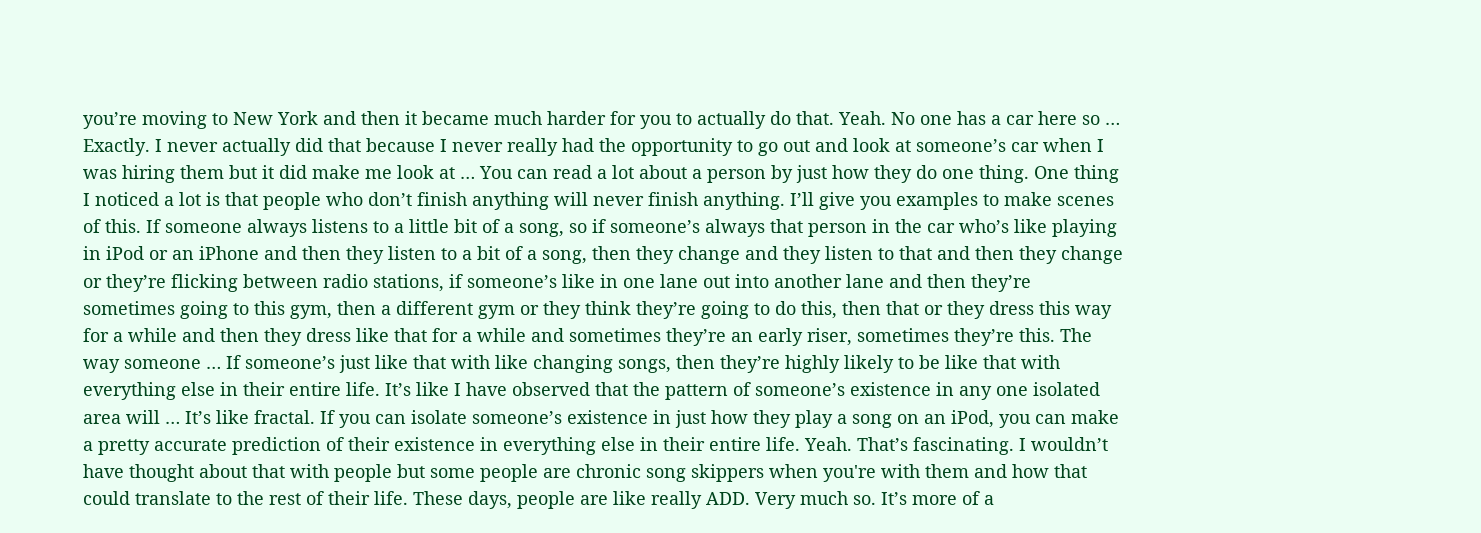you’re moving to New York and then it became much harder for you to actually do that. Yeah. No one has a car here so … Exactly. I never actually did that because I never really had the opportunity to go out and look at someone’s car when I was hiring them but it did make me look at … You can read a lot about a person by just how they do one thing. One thing I noticed a lot is that people who don’t finish anything will never finish anything. I’ll give you examples to make scenes of this. If someone always listens to a little bit of a song, so if someone’s always that person in the car who’s like playing in iPod or an iPhone and then they listen to a bit of a song, then they change and they listen to that and then they change or they’re flicking between radio stations, if someone’s like in one lane out into another lane and then they’re sometimes going to this gym, then a different gym or they think they’re going to do this, then that or they dress this way for a while and then they dress like that for a while and sometimes they’re an early riser, sometimes they’re this. The way someone … If someone’s just like that with like changing songs, then they’re highly likely to be like that with everything else in their entire life. It’s like I have observed that the pattern of someone’s existence in any one isolated area will … It’s like fractal. If you can isolate someone’s existence in just how they play a song on an iPod, you can make a pretty accurate prediction of their existence in everything else in their entire life. Yeah. That’s fascinating. I wouldn’t have thought about that with people but some people are chronic song skippers when you're with them and how that could translate to the rest of their life. These days, people are like really ADD. Very much so. It’s more of a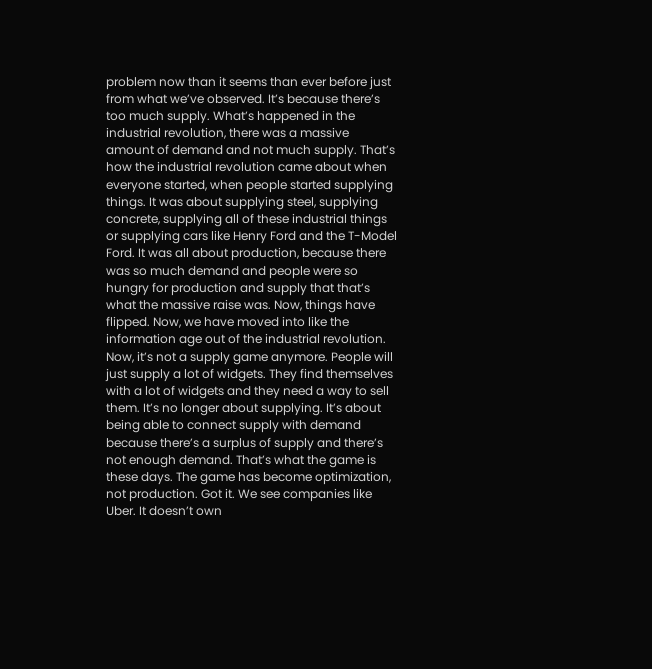problem now than it seems than ever before just from what we’ve observed. It’s because there’s too much supply. What’s happened in the industrial revolution, there was a massive amount of demand and not much supply. That’s how the industrial revolution came about when everyone started, when people started supplying things. It was about supplying steel, supplying concrete, supplying all of these industrial things or supplying cars like Henry Ford and the T-Model Ford. It was all about production, because there was so much demand and people were so hungry for production and supply that that’s what the massive raise was. Now, things have flipped. Now, we have moved into like the information age out of the industrial revolution. Now, it’s not a supply game anymore. People will just supply a lot of widgets. They find themselves with a lot of widgets and they need a way to sell them. It’s no longer about supplying. It’s about being able to connect supply with demand because there’s a surplus of supply and there’s not enough demand. That’s what the game is these days. The game has become optimization, not production. Got it. We see companies like Uber. It doesn’t own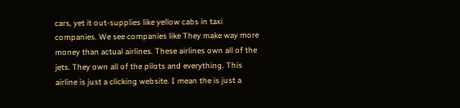cars, yet it out-supplies like yellow cabs in taxi companies. We see companies like They make way more money than actual airlines. These airlines own all of the jets. They own all of the pilots and everything. This airline is just a clicking website. I mean the is just a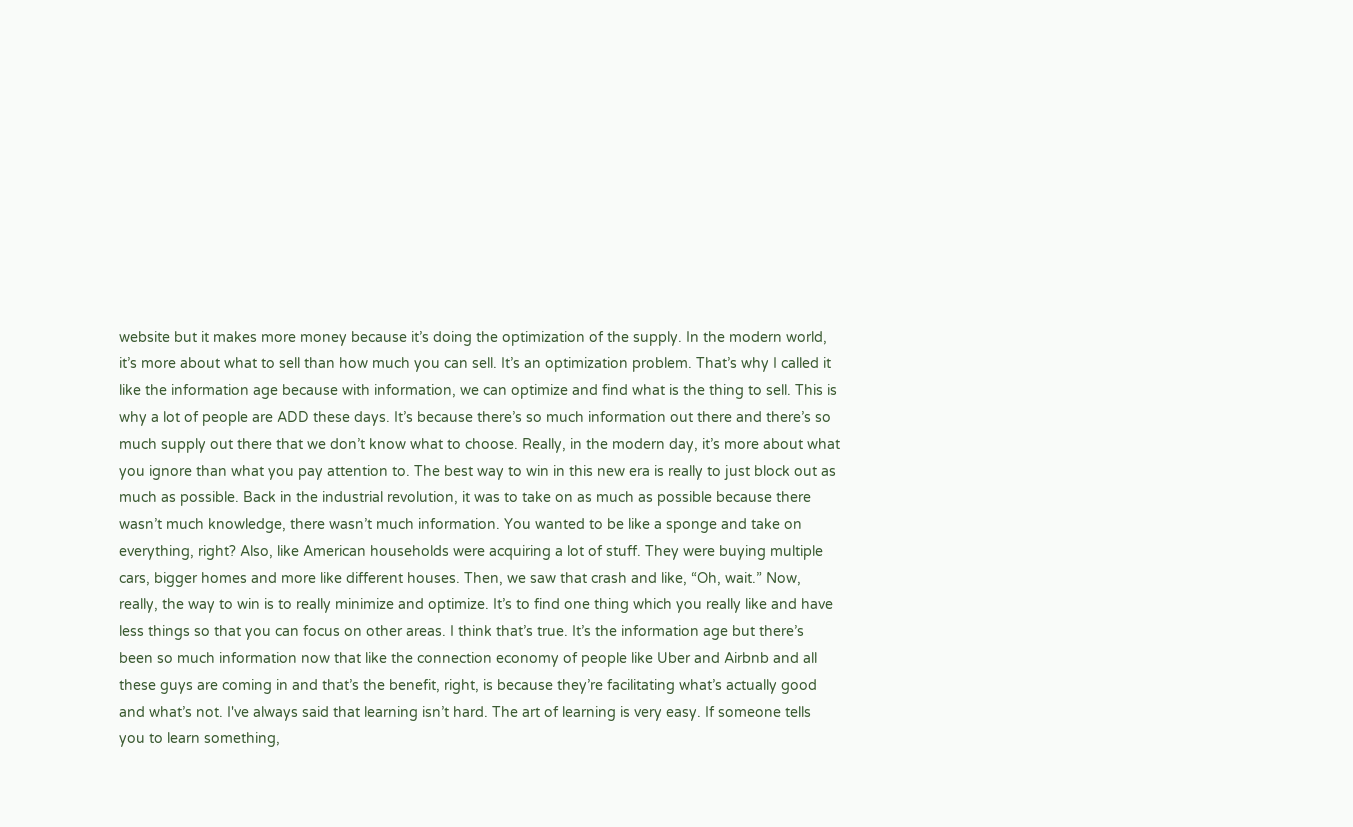website but it makes more money because it’s doing the optimization of the supply. In the modern world, it’s more about what to sell than how much you can sell. It’s an optimization problem. That’s why I called it like the information age because with information, we can optimize and find what is the thing to sell. This is why a lot of people are ADD these days. It’s because there’s so much information out there and there’s so much supply out there that we don’t know what to choose. Really, in the modern day, it’s more about what you ignore than what you pay attention to. The best way to win in this new era is really to just block out as much as possible. Back in the industrial revolution, it was to take on as much as possible because there wasn’t much knowledge, there wasn’t much information. You wanted to be like a sponge and take on everything, right? Also, like American households were acquiring a lot of stuff. They were buying multiple cars, bigger homes and more like different houses. Then, we saw that crash and like, “Oh, wait.” Now, really, the way to win is to really minimize and optimize. It’s to find one thing which you really like and have less things so that you can focus on other areas. I think that’s true. It’s the information age but there’s been so much information now that like the connection economy of people like Uber and Airbnb and all these guys are coming in and that’s the benefit, right, is because they’re facilitating what’s actually good and what’s not. I've always said that learning isn’t hard. The art of learning is very easy. If someone tells you to learn something,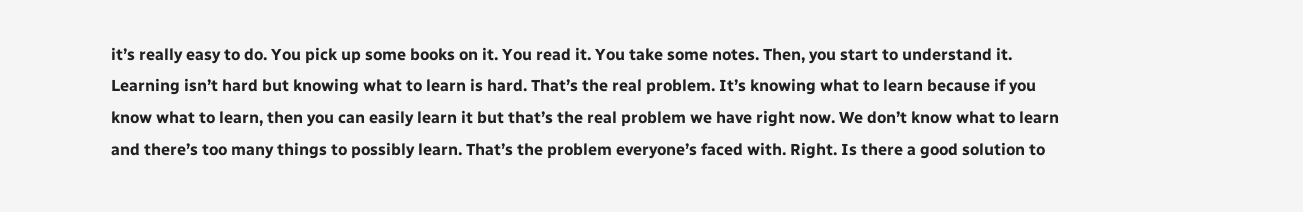it’s really easy to do. You pick up some books on it. You read it. You take some notes. Then, you start to understand it. Learning isn’t hard but knowing what to learn is hard. That’s the real problem. It’s knowing what to learn because if you know what to learn, then you can easily learn it but that’s the real problem we have right now. We don’t know what to learn and there’s too many things to possibly learn. That’s the problem everyone’s faced with. Right. Is there a good solution to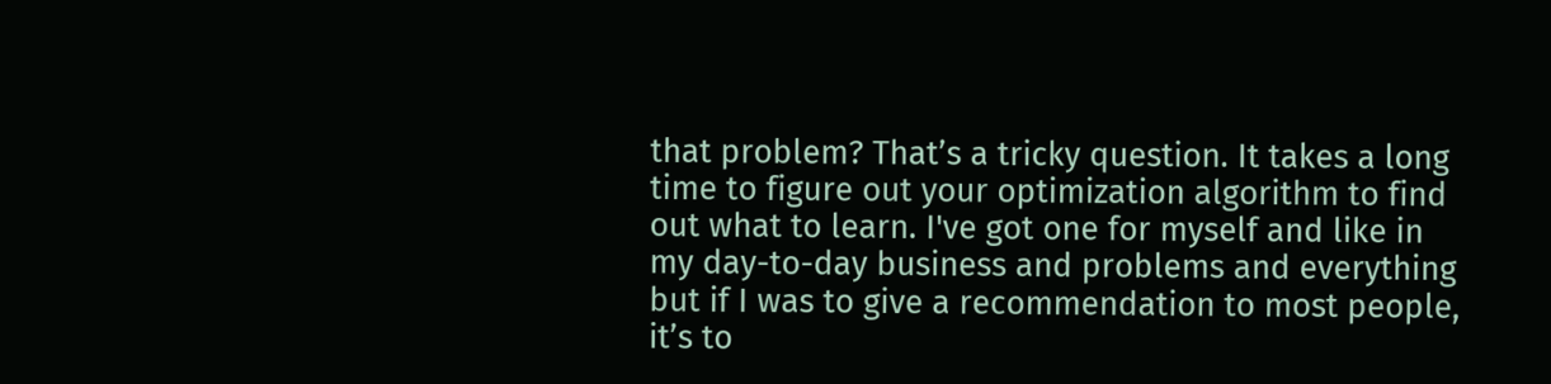that problem? That’s a tricky question. It takes a long time to figure out your optimization algorithm to find out what to learn. I've got one for myself and like in my day-to-day business and problems and everything but if I was to give a recommendation to most people, it’s to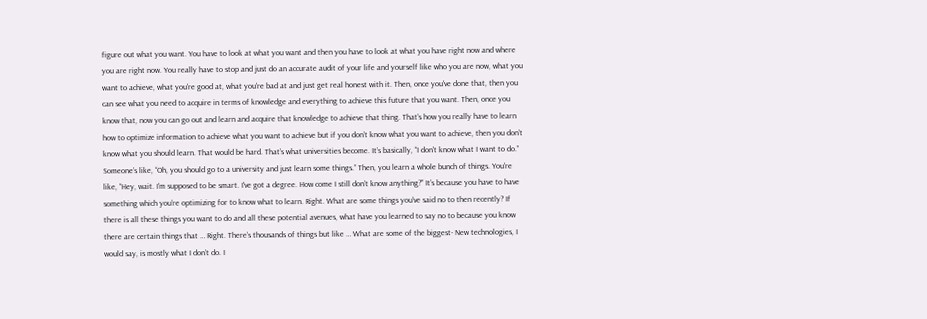figure out what you want. You have to look at what you want and then you have to look at what you have right now and where you are right now. You really have to stop and just do an accurate audit of your life and yourself like who you are now, what you want to achieve, what you're good at, what you're bad at and just get real honest with it. Then, once you've done that, then you can see what you need to acquire in terms of knowledge and everything to achieve this future that you want. Then, once you know that, now you can go out and learn and acquire that knowledge to achieve that thing. That’s how you really have to learn how to optimize information to achieve what you want to achieve but if you don’t know what you want to achieve, then you don’t know what you should learn. That would be hard. That’s what universities become. It’s basically, “I don't know what I want to do.” Someone’s like, “Oh, you should go to a university and just learn some things.” Then, you learn a whole bunch of things. You're like, “Hey, wait. I’m supposed to be smart. I've got a degree. How come I still don’t know anything?” It’s because you have to have something which you’re optimizing for to know what to learn. Right. What are some things you've said no to then recently? If there is all these things you want to do and all these potential avenues, what have you learned to say no to because you know there are certain things that … Right. There’s thousands of things but like … What are some of the biggest- New technologies, I would say, is mostly what I don’t do. I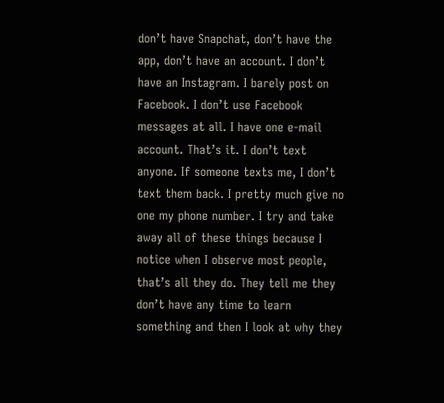don’t have Snapchat, don’t have the app, don’t have an account. I don’t have an Instagram. I barely post on Facebook. I don’t use Facebook messages at all. I have one e-mail account. That’s it. I don’t text anyone. If someone texts me, I don’t text them back. I pretty much give no one my phone number. I try and take away all of these things because I notice when I observe most people, that’s all they do. They tell me they don’t have any time to learn something and then I look at why they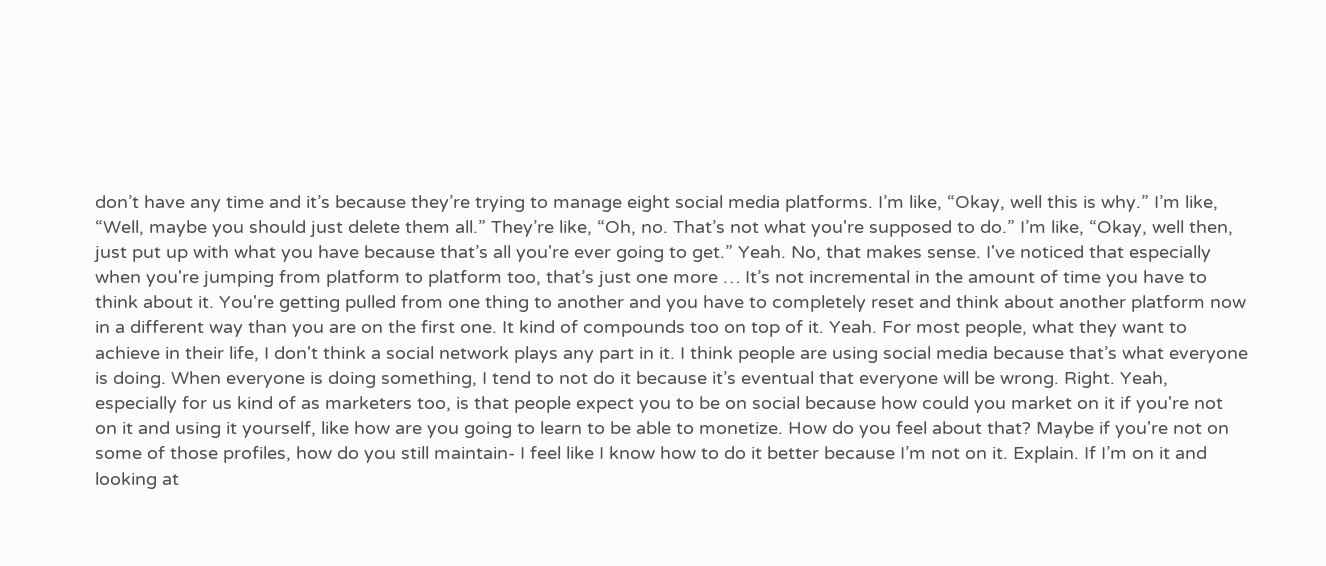don’t have any time and it’s because they’re trying to manage eight social media platforms. I’m like, “Okay, well this is why.” I’m like, “Well, maybe you should just delete them all.” They’re like, “Oh, no. That’s not what you're supposed to do.” I’m like, “Okay, well then, just put up with what you have because that’s all you're ever going to get.” Yeah. No, that makes sense. I've noticed that especially when you're jumping from platform to platform too, that’s just one more … It’s not incremental in the amount of time you have to think about it. You're getting pulled from one thing to another and you have to completely reset and think about another platform now in a different way than you are on the first one. It kind of compounds too on top of it. Yeah. For most people, what they want to achieve in their life, I don't think a social network plays any part in it. I think people are using social media because that’s what everyone is doing. When everyone is doing something, I tend to not do it because it’s eventual that everyone will be wrong. Right. Yeah, especially for us kind of as marketers too, is that people expect you to be on social because how could you market on it if you're not on it and using it yourself, like how are you going to learn to be able to monetize. How do you feel about that? Maybe if you're not on some of those profiles, how do you still maintain- I feel like I know how to do it better because I’m not on it. Explain. If I’m on it and looking at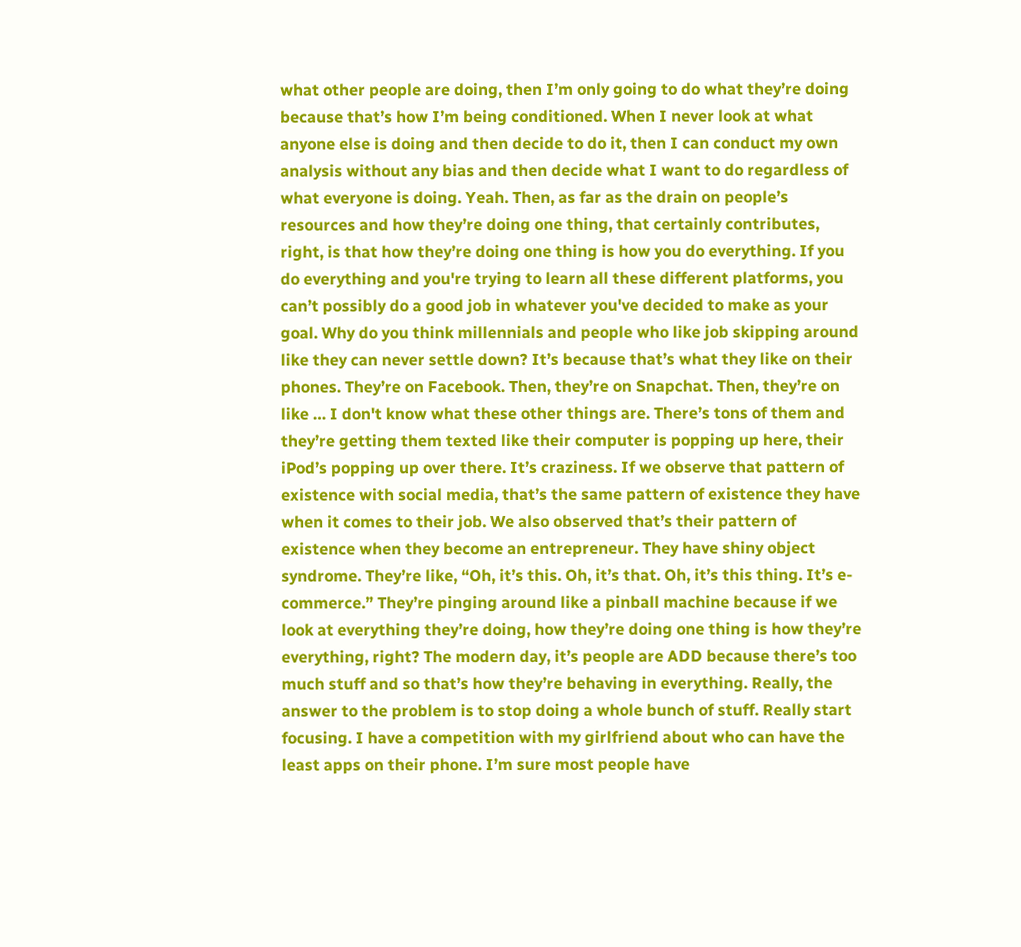what other people are doing, then I’m only going to do what they’re doing because that’s how I’m being conditioned. When I never look at what anyone else is doing and then decide to do it, then I can conduct my own analysis without any bias and then decide what I want to do regardless of what everyone is doing. Yeah. Then, as far as the drain on people’s resources and how they’re doing one thing, that certainly contributes, right, is that how they’re doing one thing is how you do everything. If you do everything and you're trying to learn all these different platforms, you can’t possibly do a good job in whatever you've decided to make as your goal. Why do you think millennials and people who like job skipping around like they can never settle down? It’s because that’s what they like on their phones. They’re on Facebook. Then, they’re on Snapchat. Then, they’re on like … I don't know what these other things are. There’s tons of them and they’re getting them texted like their computer is popping up here, their iPod’s popping up over there. It’s craziness. If we observe that pattern of existence with social media, that’s the same pattern of existence they have when it comes to their job. We also observed that’s their pattern of existence when they become an entrepreneur. They have shiny object syndrome. They’re like, “Oh, it’s this. Oh, it’s that. Oh, it’s this thing. It’s e-commerce.” They’re pinging around like a pinball machine because if we look at everything they’re doing, how they’re doing one thing is how they’re everything, right? The modern day, it’s people are ADD because there’s too much stuff and so that’s how they’re behaving in everything. Really, the answer to the problem is to stop doing a whole bunch of stuff. Really start focusing. I have a competition with my girlfriend about who can have the least apps on their phone. I’m sure most people have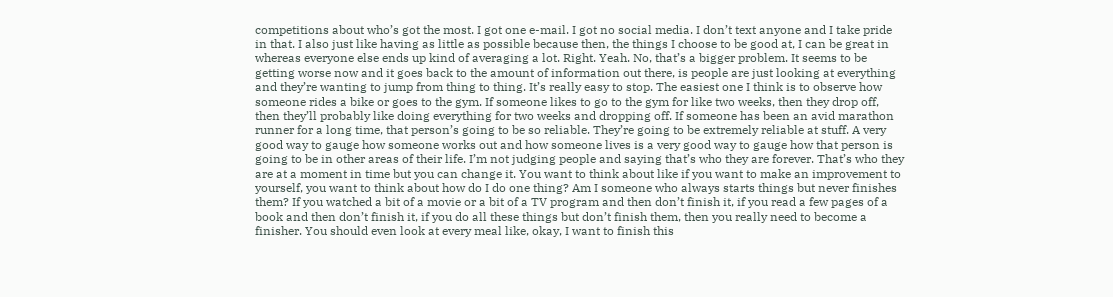competitions about who’s got the most. I got one e-mail. I got no social media. I don’t text anyone and I take pride in that. I also just like having as little as possible because then, the things I choose to be good at, I can be great in whereas everyone else ends up kind of averaging a lot. Right. Yeah. No, that’s a bigger problem. It seems to be getting worse now and it goes back to the amount of information out there, is people are just looking at everything and they’re wanting to jump from thing to thing. It’s really easy to stop. The easiest one I think is to observe how someone rides a bike or goes to the gym. If someone likes to go to the gym for like two weeks, then they drop off, then they’ll probably like doing everything for two weeks and dropping off. If someone has been an avid marathon runner for a long time, that person’s going to be so reliable. They’re going to be extremely reliable at stuff. A very good way to gauge how someone works out and how someone lives is a very good way to gauge how that person is going to be in other areas of their life. I’m not judging people and saying that’s who they are forever. That’s who they are at a moment in time but you can change it. You want to think about like if you want to make an improvement to yourself, you want to think about how do I do one thing? Am I someone who always starts things but never finishes them? If you watched a bit of a movie or a bit of a TV program and then don’t finish it, if you read a few pages of a book and then don’t finish it, if you do all these things but don’t finish them, then you really need to become a finisher. You should even look at every meal like, okay, I want to finish this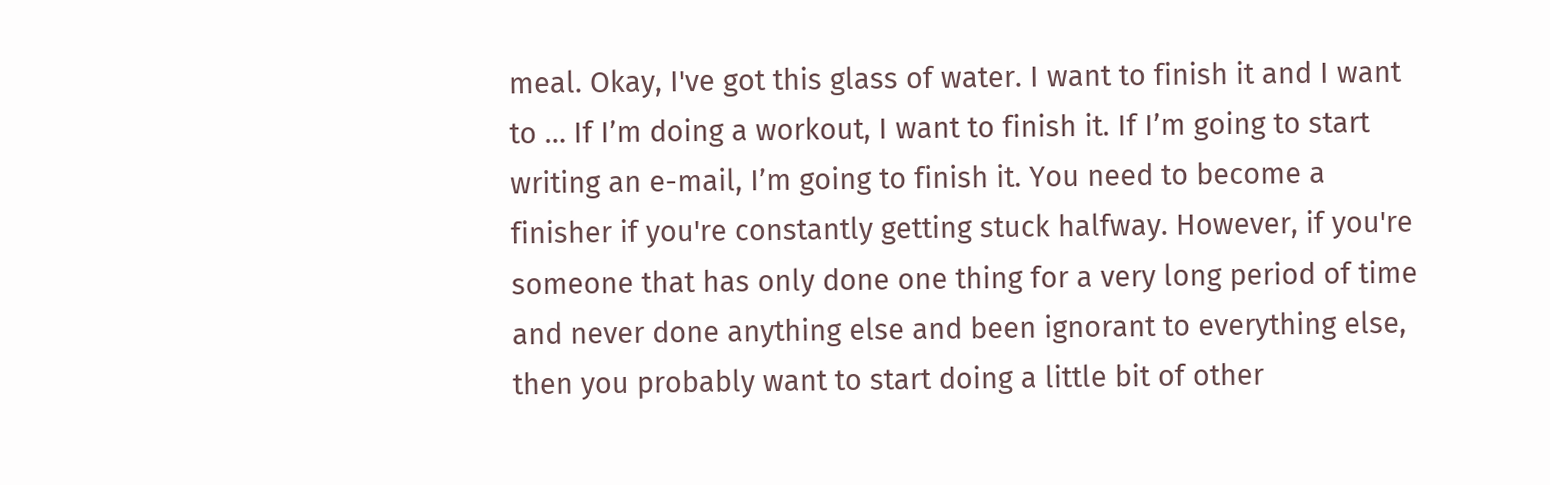meal. Okay, I've got this glass of water. I want to finish it and I want to … If I’m doing a workout, I want to finish it. If I’m going to start writing an e-mail, I’m going to finish it. You need to become a finisher if you're constantly getting stuck halfway. However, if you're someone that has only done one thing for a very long period of time and never done anything else and been ignorant to everything else, then you probably want to start doing a little bit of other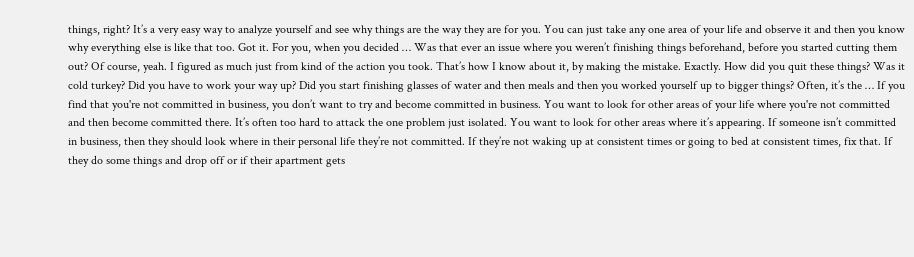things, right? It’s a very easy way to analyze yourself and see why things are the way they are for you. You can just take any one area of your life and observe it and then you know why everything else is like that too. Got it. For you, when you decided … Was that ever an issue where you weren’t finishing things beforehand, before you started cutting them out? Of course, yeah. I figured as much just from kind of the action you took. That’s how I know about it, by making the mistake. Exactly. How did you quit these things? Was it cold turkey? Did you have to work your way up? Did you start finishing glasses of water and then meals and then you worked yourself up to bigger things? Often, it’s the … If you find that you're not committed in business, you don’t want to try and become committed in business. You want to look for other areas of your life where you're not committed and then become committed there. It’s often too hard to attack the one problem just isolated. You want to look for other areas where it’s appearing. If someone isn’t committed in business, then they should look where in their personal life they’re not committed. If they’re not waking up at consistent times or going to bed at consistent times, fix that. If they do some things and drop off or if their apartment gets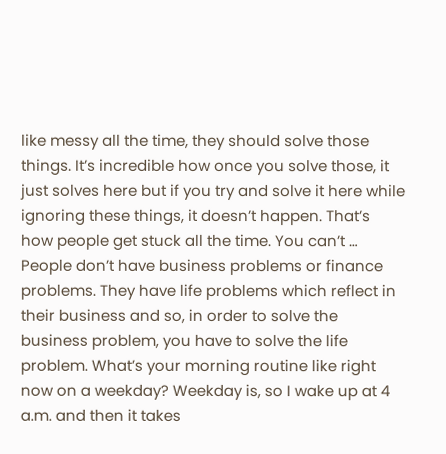like messy all the time, they should solve those things. It’s incredible how once you solve those, it just solves here but if you try and solve it here while ignoring these things, it doesn’t happen. That’s how people get stuck all the time. You can’t … People don’t have business problems or finance problems. They have life problems which reflect in their business and so, in order to solve the business problem, you have to solve the life problem. What’s your morning routine like right now on a weekday? Weekday is, so I wake up at 4 a.m. and then it takes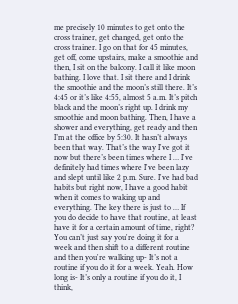me precisely 10 minutes to get onto the cross trainer, get changed, get onto the cross trainer. I go on that for 45 minutes, get off, come upstairs, make a smoothie and then, I sit on the balcony. I call it like moon bathing. I love that. I sit there and I drink the smoothie and the moon’s still there. It’s 4:45 or it’s like 4:55, almost 5 a.m. It’s pitch black and the moon’s right up. I drink my smoothie and moon bathing. Then, I have a shower and everything, get ready and then I’m at the office by 5:30. It hasn’t always been that way. That’s the way I've got it now but there’s been times where I … I've definitely had times where I've been lazy and slept until like 2 p.m. Sure. I've had bad habits but right now, I have a good habit when it comes to waking up and everything. The key there is just to … If you do decide to have that routine, at least have it for a certain amount of time, right? You can’t just say you're doing it for a week and then shift to a different routine and then you're walking up- It’s not a routine if you do it for a week. Yeah. How long is- It’s only a routine if you do it, I think,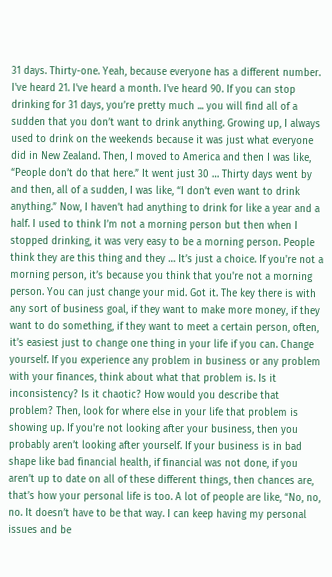31 days. Thirty-one. Yeah, because everyone has a different number. I've heard 21. I've heard a month. I've heard 90. If you can stop drinking for 31 days, you’re pretty much ... you will find all of a sudden that you don’t want to drink anything. Growing up, I always used to drink on the weekends because it was just what everyone did in New Zealand. Then, I moved to America and then I was like, “People don’t do that here.” It went just 30 … Thirty days went by and then, all of a sudden, I was like, “I don’t even want to drink anything.” Now, I haven’t had anything to drink for like a year and a half. I used to think I’m not a morning person but then when I stopped drinking, it was very easy to be a morning person. People think they are this thing and they … It’s just a choice. If you're not a morning person, it’s because you think that you're not a morning person. You can just change your mid. Got it. The key there is with any sort of business goal, if they want to make more money, if they want to do something, if they want to meet a certain person, often, it’s easiest just to change one thing in your life if you can. Change yourself. If you experience any problem in business or any problem with your finances, think about what that problem is. Is it inconsistency? Is it chaotic? How would you describe that problem? Then, look for where else in your life that problem is showing up. If you're not looking after your business, then you probably aren’t looking after yourself. If your business is in bad shape like bad financial health, if financial was not done, if you aren’t up to date on all of these different things, then chances are, that’s how your personal life is too. A lot of people are like, “No, no, no. It doesn’t have to be that way. I can keep having my personal issues and be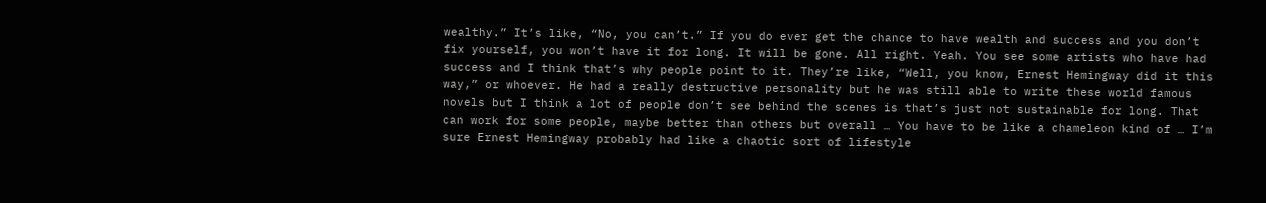wealthy.” It’s like, “No, you can’t.” If you do ever get the chance to have wealth and success and you don’t fix yourself, you won’t have it for long. It will be gone. All right. Yeah. You see some artists who have had success and I think that’s why people point to it. They’re like, “Well, you know, Ernest Hemingway did it this way,” or whoever. He had a really destructive personality but he was still able to write these world famous novels but I think a lot of people don’t see behind the scenes is that’s just not sustainable for long. That can work for some people, maybe better than others but overall … You have to be like a chameleon kind of … I’m sure Ernest Hemingway probably had like a chaotic sort of lifestyle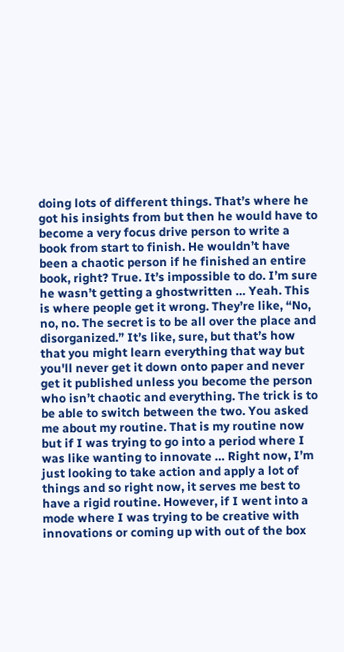doing lots of different things. That’s where he got his insights from but then he would have to become a very focus drive person to write a book from start to finish. He wouldn’t have been a chaotic person if he finished an entire book, right? True. It’s impossible to do. I’m sure he wasn’t getting a ghostwritten … Yeah. This is where people get it wrong. They’re like, “No, no, no. The secret is to be all over the place and disorganized.” It’s like, sure, but that’s how that you might learn everything that way but you'll never get it down onto paper and never get it published unless you become the person who isn’t chaotic and everything. The trick is to be able to switch between the two. You asked me about my routine. That is my routine now but if I was trying to go into a period where I was like wanting to innovate … Right now, I’m just looking to take action and apply a lot of things and so right now, it serves me best to have a rigid routine. However, if I went into a mode where I was trying to be creative with innovations or coming up with out of the box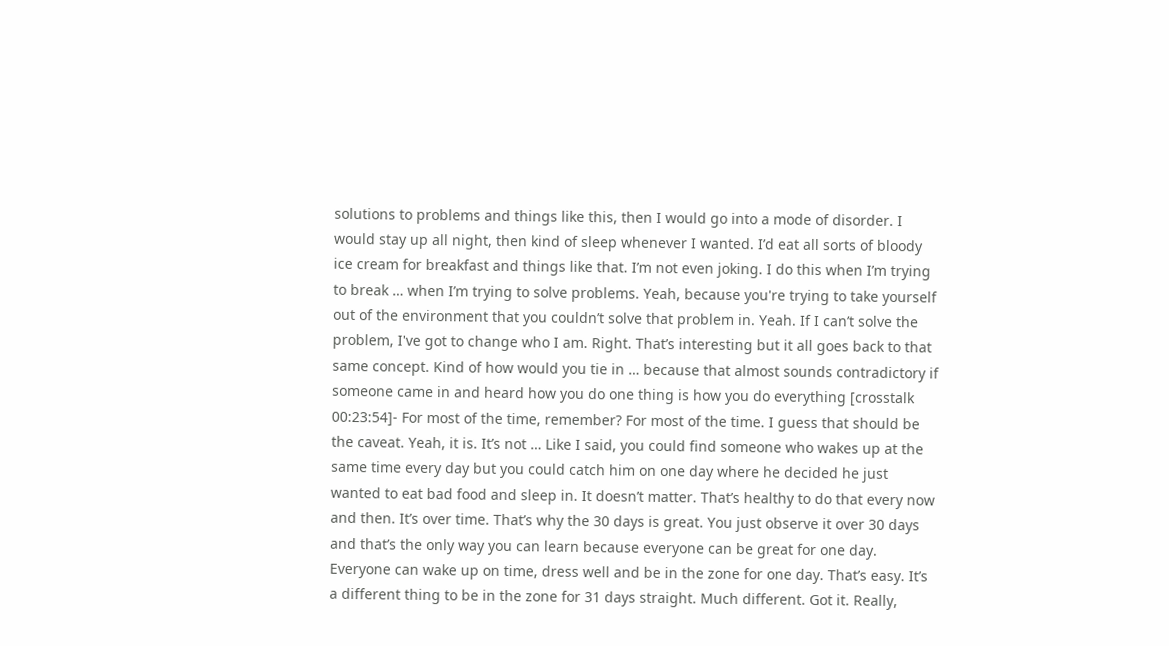solutions to problems and things like this, then I would go into a mode of disorder. I would stay up all night, then kind of sleep whenever I wanted. I’d eat all sorts of bloody ice cream for breakfast and things like that. I’m not even joking. I do this when I’m trying to break … when I’m trying to solve problems. Yeah, because you're trying to take yourself out of the environment that you couldn’t solve that problem in. Yeah. If I can’t solve the problem, I've got to change who I am. Right. That’s interesting but it all goes back to that same concept. Kind of how would you tie in … because that almost sounds contradictory if someone came in and heard how you do one thing is how you do everything [crosstalk 00:23:54]- For most of the time, remember? For most of the time. I guess that should be the caveat. Yeah, it is. It’s not … Like I said, you could find someone who wakes up at the same time every day but you could catch him on one day where he decided he just wanted to eat bad food and sleep in. It doesn’t matter. That’s healthy to do that every now and then. It’s over time. That’s why the 30 days is great. You just observe it over 30 days and that’s the only way you can learn because everyone can be great for one day. Everyone can wake up on time, dress well and be in the zone for one day. That’s easy. It’s a different thing to be in the zone for 31 days straight. Much different. Got it. Really,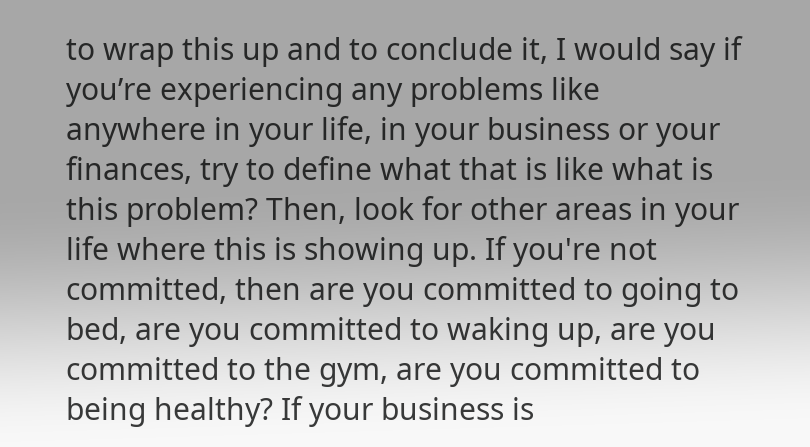to wrap this up and to conclude it, I would say if you’re experiencing any problems like anywhere in your life, in your business or your finances, try to define what that is like what is this problem? Then, look for other areas in your life where this is showing up. If you're not committed, then are you committed to going to bed, are you committed to waking up, are you committed to the gym, are you committed to being healthy? If your business is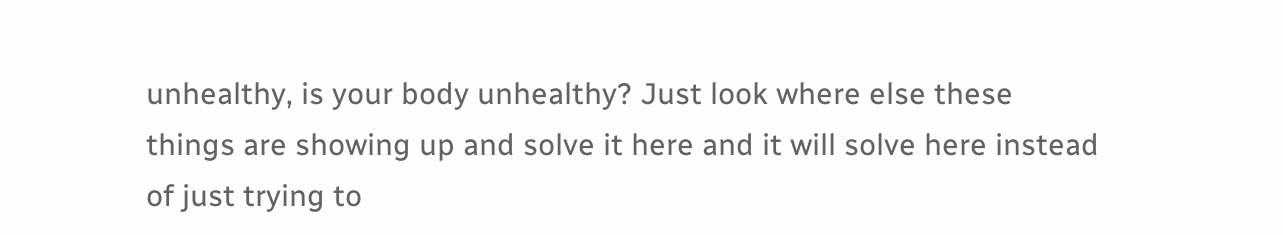unhealthy, is your body unhealthy? Just look where else these things are showing up and solve it here and it will solve here instead of just trying to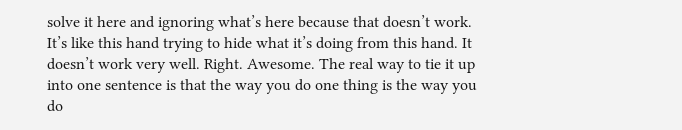solve it here and ignoring what’s here because that doesn’t work. It’s like this hand trying to hide what it’s doing from this hand. It doesn’t work very well. Right. Awesome. The real way to tie it up into one sentence is that the way you do one thing is the way you do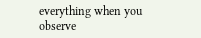everything when you observe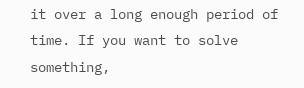it over a long enough period of time. If you want to solve something,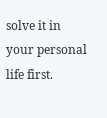solve it in your personal life first.